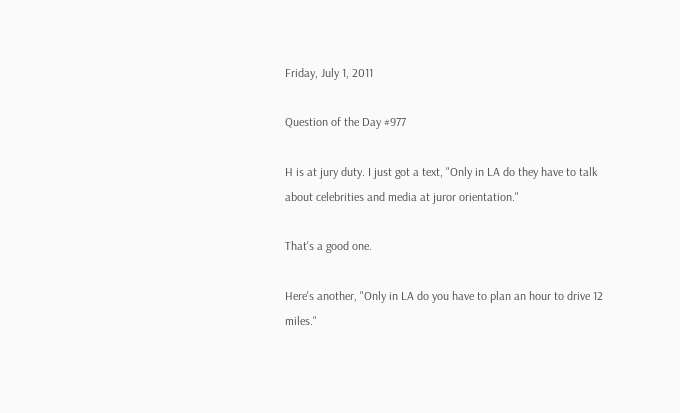Friday, July 1, 2011

Question of the Day #977

H is at jury duty. I just got a text, "Only in LA do they have to talk about celebrities and media at juror orientation."

That's a good one.

Here's another, "Only in LA do you have to plan an hour to drive 12 miles."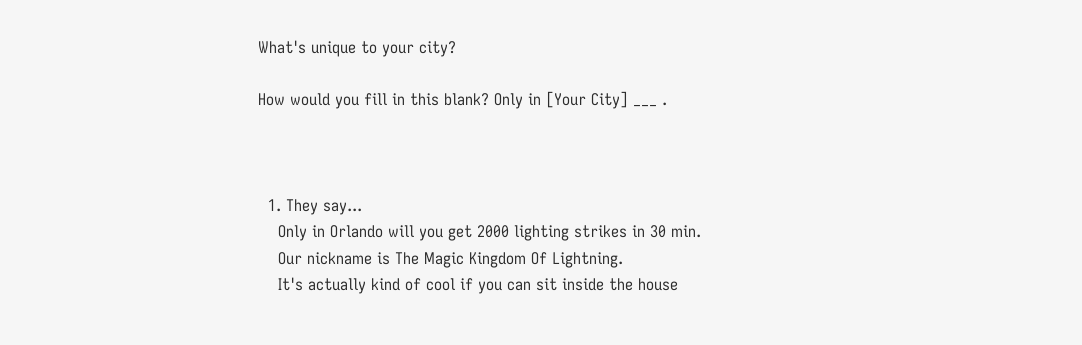What's unique to your city?

How would you fill in this blank? Only in [Your City] ___ .



  1. They say...
    Only in Orlando will you get 2000 lighting strikes in 30 min.
    Our nickname is The Magic Kingdom Of Lightning.
    It's actually kind of cool if you can sit inside the house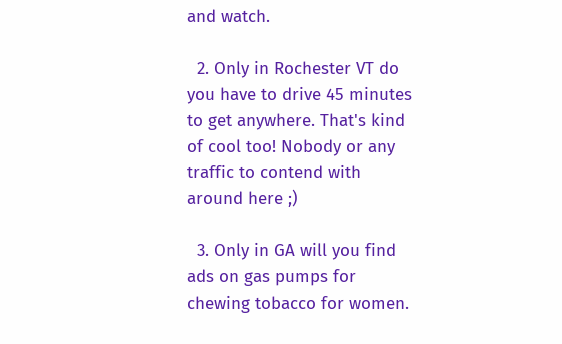and watch.

  2. Only in Rochester VT do you have to drive 45 minutes to get anywhere. That's kind of cool too! Nobody or any traffic to contend with around here ;)

  3. Only in GA will you find ads on gas pumps for chewing tobacco for women.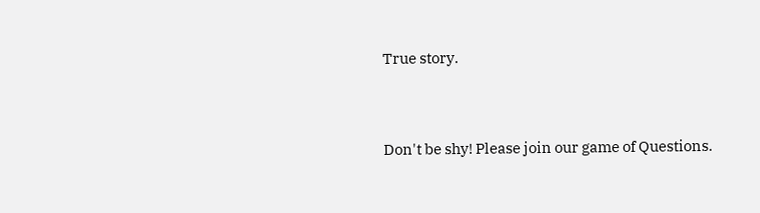True story.


Don't be shy! Please join our game of Questions.